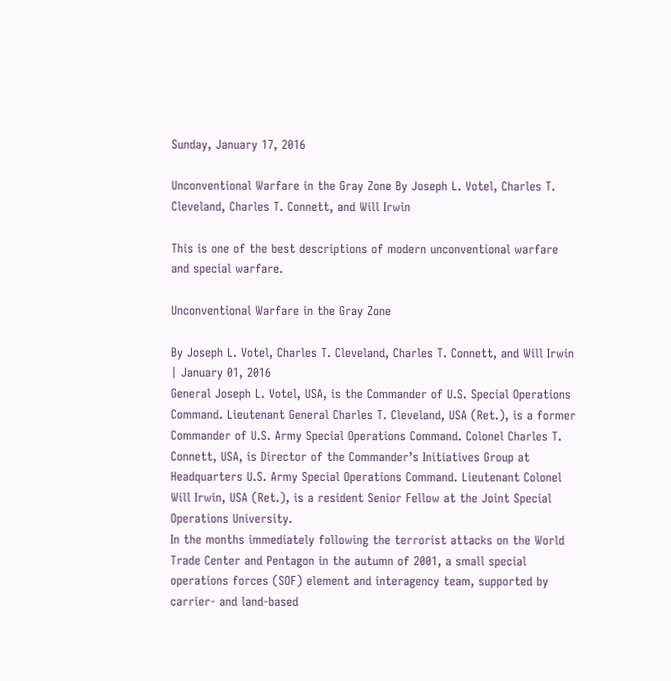Sunday, January 17, 2016

Unconventional Warfare in the Gray Zone By Joseph L. Votel, Charles T. Cleveland, Charles T. Connett, and Will Irwin

This is one of the best descriptions of modern unconventional warfare and special warfare.

Unconventional Warfare in the Gray Zone

By Joseph L. Votel, Charles T. Cleveland, Charles T. Connett, and Will Irwin | January 01, 2016
General Joseph L. Votel, USA, is the Commander of U.S. Special Operations Command. Lieutenant General Charles T. Cleveland, USA (Ret.), is a former Commander of U.S. Army Special Operations Command. Colonel Charles T. Connett, USA, is Director of the Commander’s Initiatives Group at Headquarters U.S. Army Special Operations Command. Lieutenant Colonel Will Irwin, USA (Ret.), is a resident Senior Fellow at the Joint Special Operations University.
In the months immediately following the terrorist attacks on the World Trade Center and Pentagon in the autumn of 2001, a small special operations forces (SOF) element and interagency team, supported by carrier- and land-based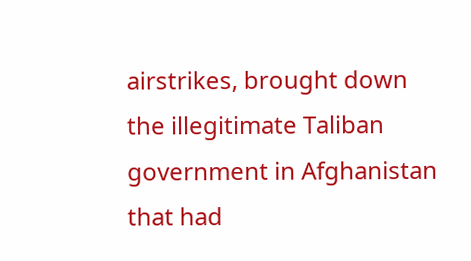airstrikes, brought down the illegitimate Taliban government in Afghanistan that had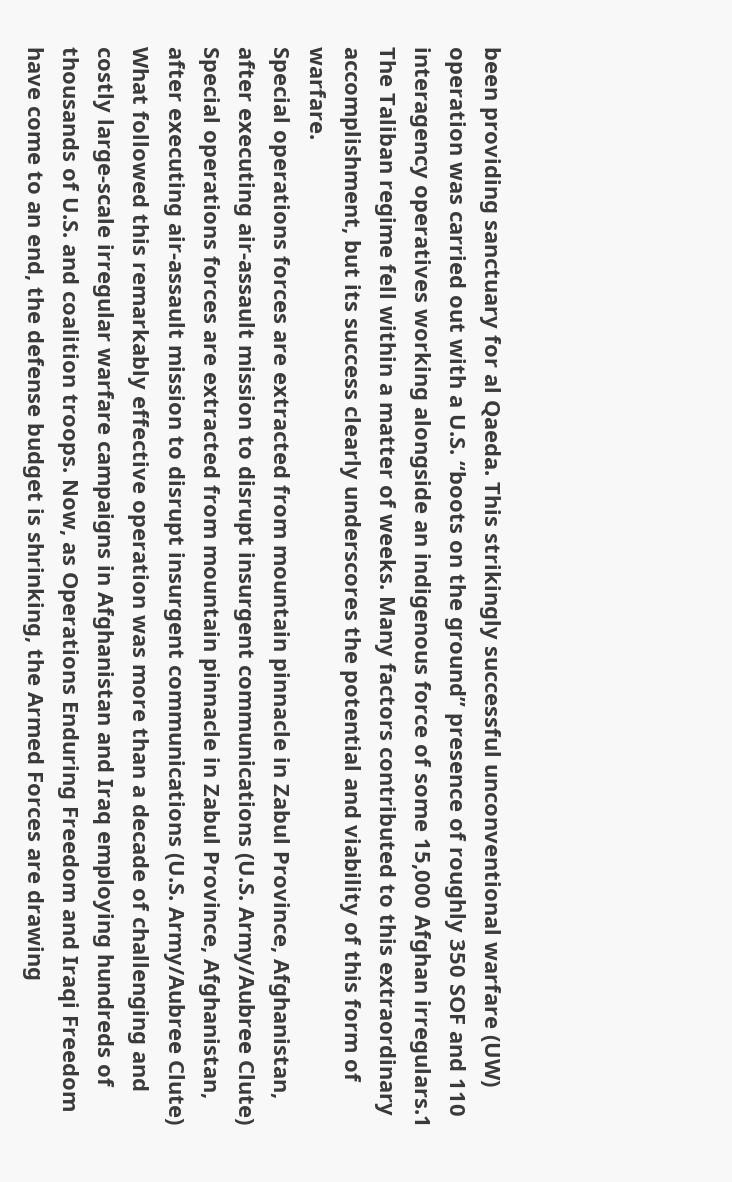been providing sanctuary for al Qaeda. This strikingly successful unconventional warfare (UW) operation was carried out with a U.S. “boots on the ground” presence of roughly 350 SOF and 110 interagency operatives working alongside an indigenous force of some 15,000 Afghan irregulars.1 The Taliban regime fell within a matter of weeks. Many factors contributed to this extraordinary accomplishment, but its success clearly underscores the potential and viability of this form of warfare.
Special operations forces are extracted from mountain pinnacle in Zabul Province, Afghanistan, after executing air-assault mission to disrupt insurgent communications (U.S. Army/Aubree Clute)
Special operations forces are extracted from mountain pinnacle in Zabul Province, Afghanistan, after executing air-assault mission to disrupt insurgent communications (U.S. Army/Aubree Clute)
What followed this remarkably effective operation was more than a decade of challenging and costly large-scale irregular warfare campaigns in Afghanistan and Iraq employing hundreds of thousands of U.S. and coalition troops. Now, as Operations Enduring Freedom and Iraqi Freedom have come to an end, the defense budget is shrinking, the Armed Forces are drawing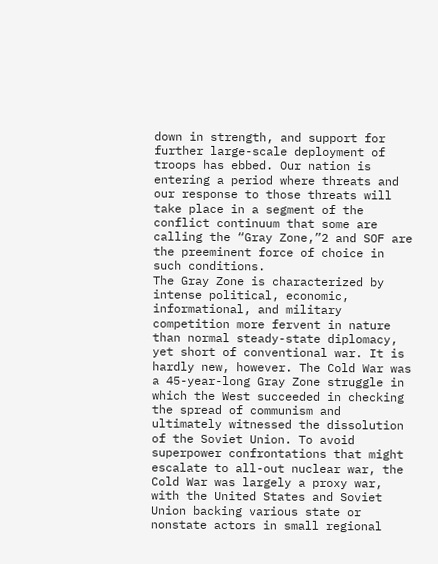down in strength, and support for further large-scale deployment of troops has ebbed. Our nation is entering a period where threats and our response to those threats will take place in a segment of the conflict continuum that some are calling the “Gray Zone,”2 and SOF are the preeminent force of choice in such conditions.
The Gray Zone is characterized by intense political, economic, informational, and military competition more fervent in nature than normal steady-state diplomacy, yet short of conventional war. It is hardly new, however. The Cold War was a 45-year-long Gray Zone struggle in which the West succeeded in checking the spread of communism and ultimately witnessed the dissolution of the Soviet Union. To avoid superpower confrontations that might escalate to all-out nuclear war, the Cold War was largely a proxy war, with the United States and Soviet Union backing various state or nonstate actors in small regional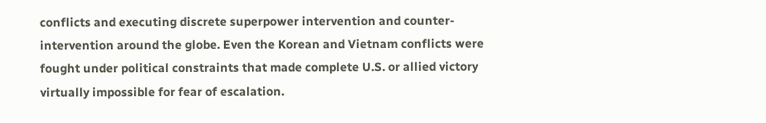conflicts and executing discrete superpower intervention and counter-intervention around the globe. Even the Korean and Vietnam conflicts were fought under political constraints that made complete U.S. or allied victory virtually impossible for fear of escalation.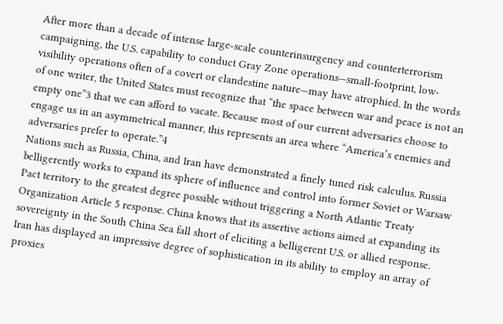After more than a decade of intense large-scale counterinsurgency and counterterrorism campaigning, the U.S. capability to conduct Gray Zone operations—small-footprint, low-visibility operations often of a covert or clandestine nature—may have atrophied. In the words of one writer, the United States must recognize that “the space between war and peace is not an empty one”3 that we can afford to vacate. Because most of our current adversaries choose to engage us in an asymmetrical manner, this represents an area where “America’s enemies and adversaries prefer to operate.”4
Nations such as Russia, China, and Iran have demonstrated a finely tuned risk calculus. Russia belligerently works to expand its sphere of influence and control into former Soviet or Warsaw Pact territory to the greatest degree possible without triggering a North Atlantic Treaty Organization Article 5 response. China knows that its assertive actions aimed at expanding its sovereignty in the South China Sea fall short of eliciting a belligerent U.S. or allied response. Iran has displayed an impressive degree of sophistication in its ability to employ an array of proxies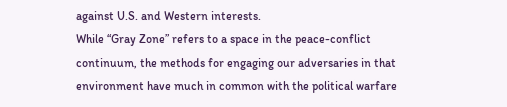against U.S. and Western interests.
While “Gray Zone” refers to a space in the peace-conflict continuum, the methods for engaging our adversaries in that environment have much in common with the political warfare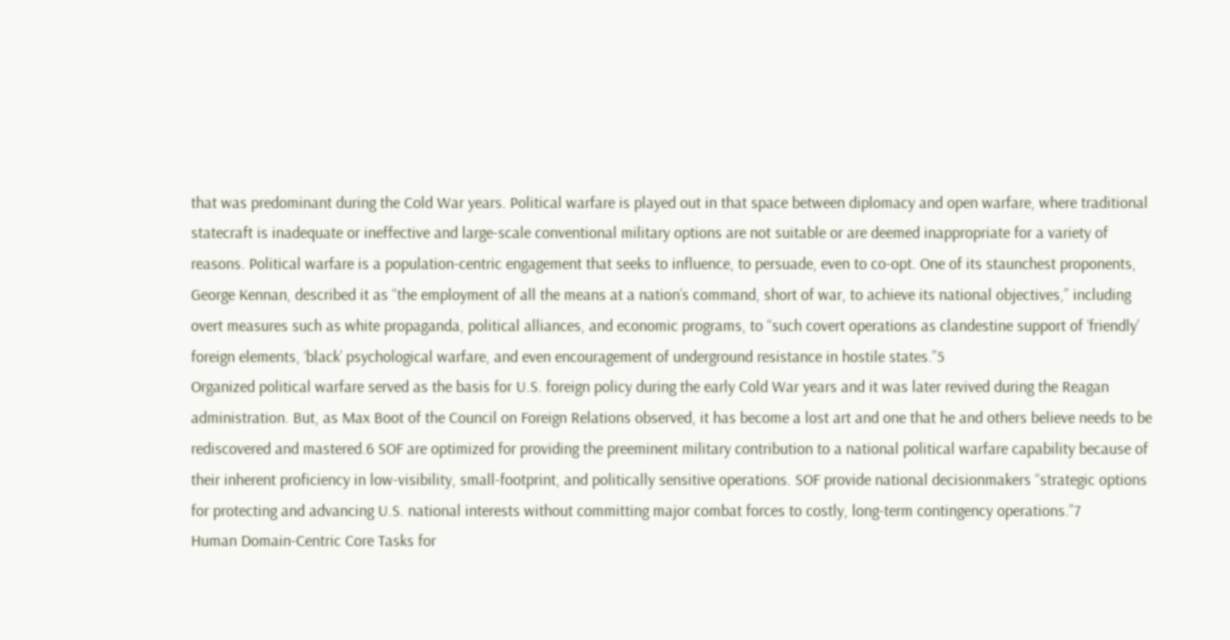that was predominant during the Cold War years. Political warfare is played out in that space between diplomacy and open warfare, where traditional statecraft is inadequate or ineffective and large-scale conventional military options are not suitable or are deemed inappropriate for a variety of reasons. Political warfare is a population-centric engagement that seeks to influence, to persuade, even to co-opt. One of its staunchest proponents, George Kennan, described it as “the employment of all the means at a nation’s command, short of war, to achieve its national objectives,” including overt measures such as white propaganda, political alliances, and economic programs, to “such covert operations as clandestine support of ‘friendly’ foreign elements, ‘black’ psychological warfare, and even encouragement of underground resistance in hostile states.”5
Organized political warfare served as the basis for U.S. foreign policy during the early Cold War years and it was later revived during the Reagan administration. But, as Max Boot of the Council on Foreign Relations observed, it has become a lost art and one that he and others believe needs to be rediscovered and mastered.6 SOF are optimized for providing the preeminent military contribution to a national political warfare capability because of their inherent proficiency in low-visibility, small-footprint, and politically sensitive operations. SOF provide national decisionmakers “strategic options for protecting and advancing U.S. national interests without committing major combat forces to costly, long-term contingency operations.”7
Human Domain-Centric Core Tasks for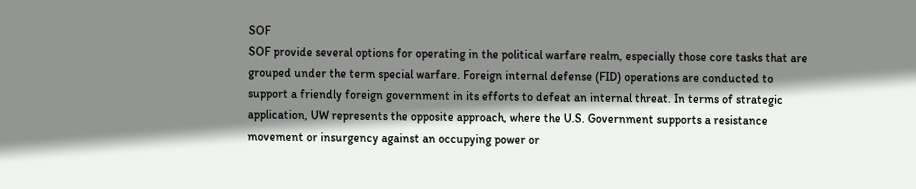SOF
SOF provide several options for operating in the political warfare realm, especially those core tasks that are grouped under the term special warfare. Foreign internal defense (FID) operations are conducted to support a friendly foreign government in its efforts to defeat an internal threat. In terms of strategic application, UW represents the opposite approach, where the U.S. Government supports a resistance movement or insurgency against an occupying power or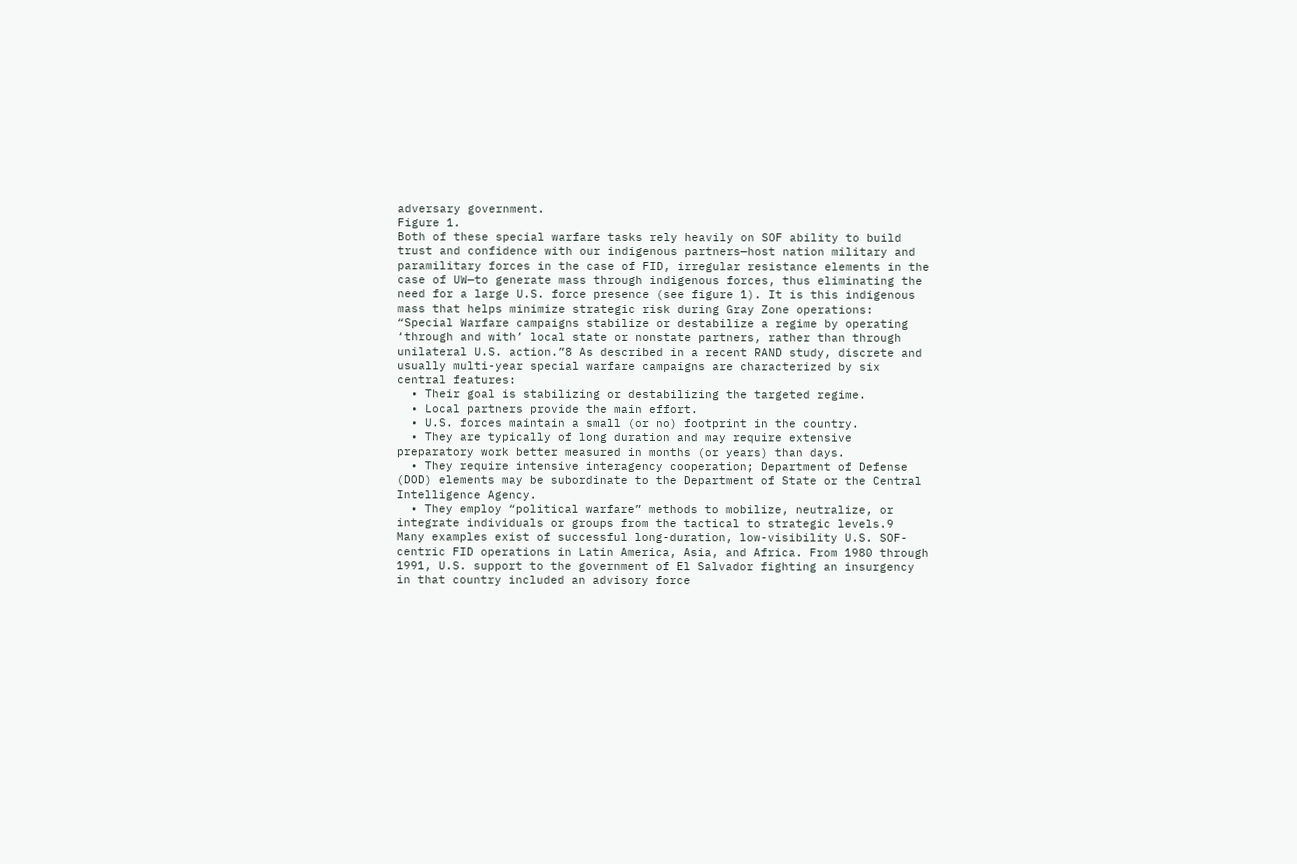adversary government.
Figure 1.
Both of these special warfare tasks rely heavily on SOF ability to build trust and confidence with our indigenous partners—host nation military and paramilitary forces in the case of FID, irregular resistance elements in the case of UW—to generate mass through indigenous forces, thus eliminating the need for a large U.S. force presence (see figure 1). It is this indigenous mass that helps minimize strategic risk during Gray Zone operations: “Special Warfare campaigns stabilize or destabilize a regime by operating ‘through and with’ local state or nonstate partners, rather than through unilateral U.S. action.”8 As described in a recent RAND study, discrete and usually multi-year special warfare campaigns are characterized by six central features:
  • Their goal is stabilizing or destabilizing the targeted regime.
  • Local partners provide the main effort.
  • U.S. forces maintain a small (or no) footprint in the country.
  • They are typically of long duration and may require extensive preparatory work better measured in months (or years) than days.
  • They require intensive interagency cooperation; Department of Defense (DOD) elements may be subordinate to the Department of State or the Central Intelligence Agency.
  • They employ “political warfare” methods to mobilize, neutralize, or integrate individuals or groups from the tactical to strategic levels.9
Many examples exist of successful long-duration, low-visibility U.S. SOF-centric FID operations in Latin America, Asia, and Africa. From 1980 through 1991, U.S. support to the government of El Salvador fighting an insurgency in that country included an advisory force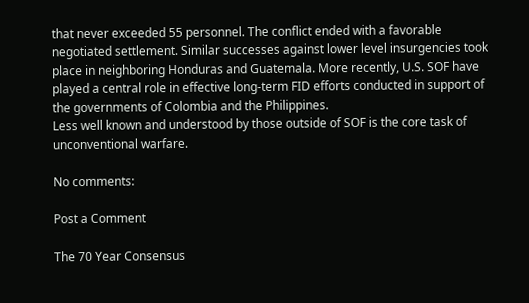that never exceeded 55 personnel. The conflict ended with a favorable negotiated settlement. Similar successes against lower level insurgencies took place in neighboring Honduras and Guatemala. More recently, U.S. SOF have played a central role in effective long-term FID efforts conducted in support of the governments of Colombia and the Philippines.
Less well known and understood by those outside of SOF is the core task of unconventional warfare.

No comments:

Post a Comment

The 70 Year Consensus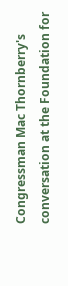Congressman Mac Thornberry's conversation at the Foundation for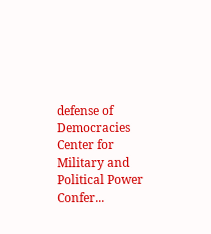defense of Democracies Center for Military and Political Power Confer...